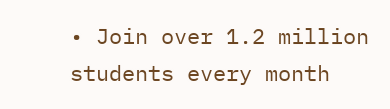• Join over 1.2 million students every month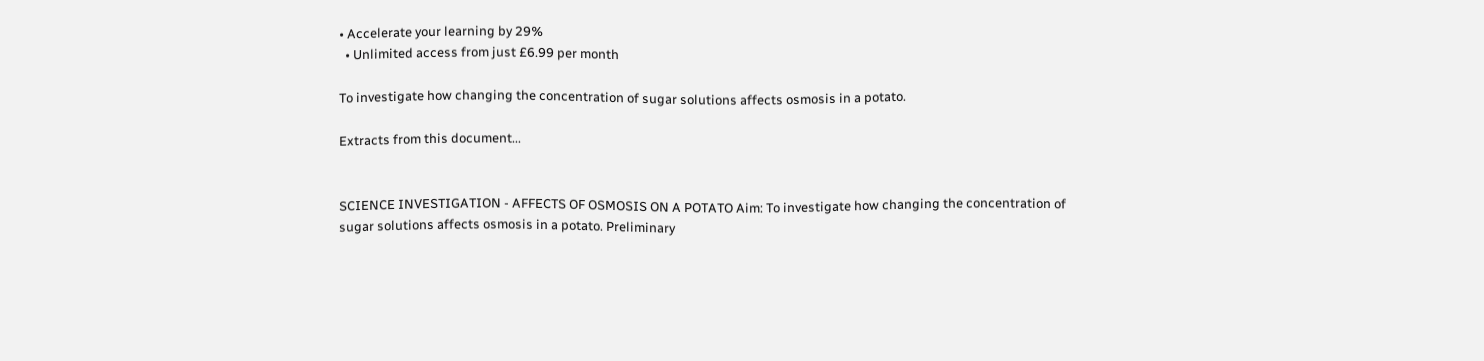• Accelerate your learning by 29%
  • Unlimited access from just £6.99 per month

To investigate how changing the concentration of sugar solutions affects osmosis in a potato.

Extracts from this document...


SCIENCE INVESTIGATION - AFFECTS OF OSMOSIS ON A POTATO Aim: To investigate how changing the concentration of sugar solutions affects osmosis in a potato. Preliminary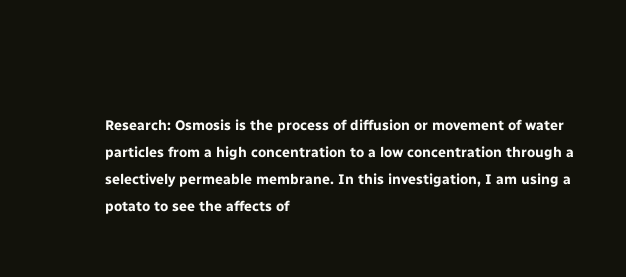Research: Osmosis is the process of diffusion or movement of water particles from a high concentration to a low concentration through a selectively permeable membrane. In this investigation, I am using a potato to see the affects of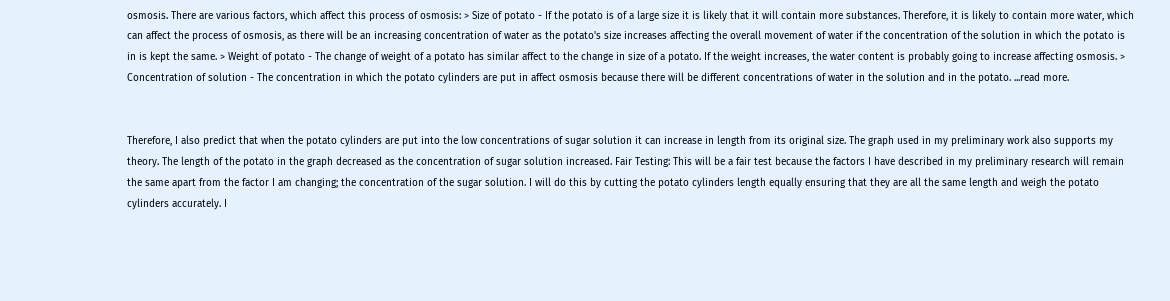osmosis. There are various factors, which affect this process of osmosis: > Size of potato - If the potato is of a large size it is likely that it will contain more substances. Therefore, it is likely to contain more water, which can affect the process of osmosis, as there will be an increasing concentration of water as the potato's size increases affecting the overall movement of water if the concentration of the solution in which the potato is in is kept the same. > Weight of potato - The change of weight of a potato has similar affect to the change in size of a potato. If the weight increases, the water content is probably going to increase affecting osmosis. > Concentration of solution - The concentration in which the potato cylinders are put in affect osmosis because there will be different concentrations of water in the solution and in the potato. ...read more.


Therefore, I also predict that when the potato cylinders are put into the low concentrations of sugar solution it can increase in length from its original size. The graph used in my preliminary work also supports my theory. The length of the potato in the graph decreased as the concentration of sugar solution increased. Fair Testing: This will be a fair test because the factors I have described in my preliminary research will remain the same apart from the factor I am changing; the concentration of the sugar solution. I will do this by cutting the potato cylinders length equally ensuring that they are all the same length and weigh the potato cylinders accurately. I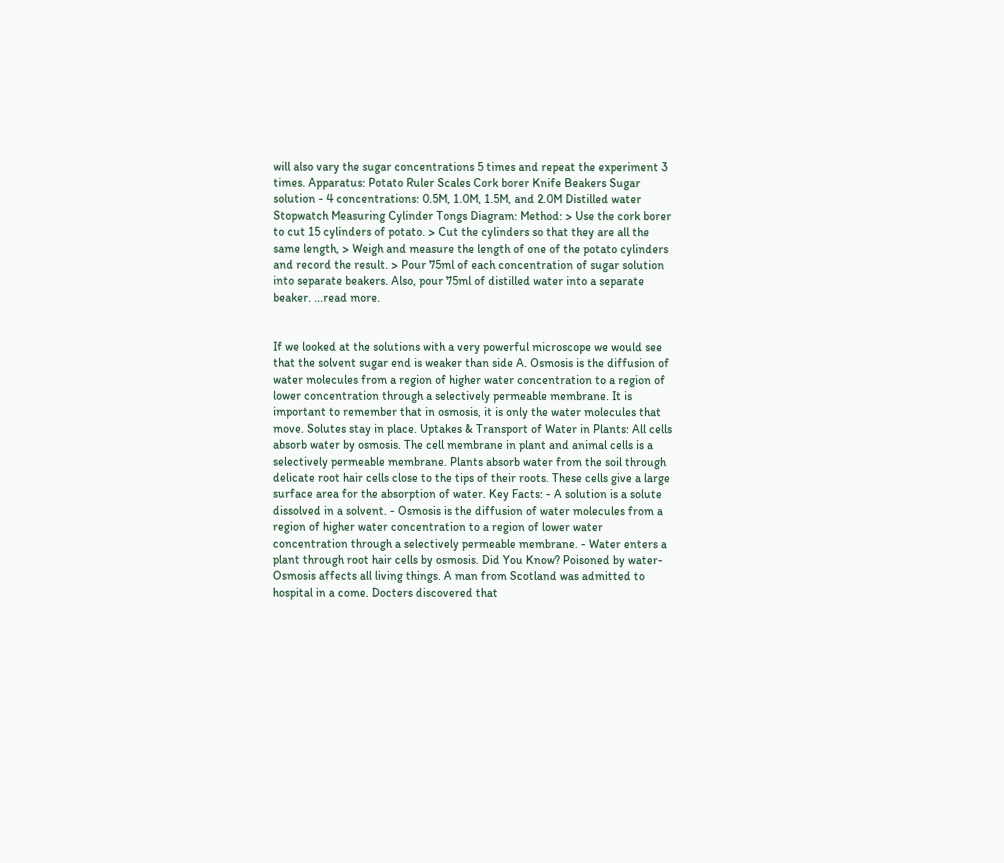will also vary the sugar concentrations 5 times and repeat the experiment 3 times. Apparatus: Potato Ruler Scales Cork borer Knife Beakers Sugar solution - 4 concentrations: 0.5M, 1.0M, 1.5M, and 2.0M Distilled water Stopwatch Measuring Cylinder Tongs Diagram: Method: > Use the cork borer to cut 15 cylinders of potato. > Cut the cylinders so that they are all the same length, > Weigh and measure the length of one of the potato cylinders and record the result. > Pour 75ml of each concentration of sugar solution into separate beakers. Also, pour 75ml of distilled water into a separate beaker. ...read more.


If we looked at the solutions with a very powerful microscope we would see that the solvent sugar end is weaker than side A. Osmosis is the diffusion of water molecules from a region of higher water concentration to a region of lower concentration through a selectively permeable membrane. It is important to remember that in osmosis, it is only the water molecules that move. Solutes stay in place. Uptakes & Transport of Water in Plants: All cells absorb water by osmosis. The cell membrane in plant and animal cells is a selectively permeable membrane. Plants absorb water from the soil through delicate root hair cells close to the tips of their roots. These cells give a large surface area for the absorption of water. Key Facts: - A solution is a solute dissolved in a solvent. - Osmosis is the diffusion of water molecules from a region of higher water concentration to a region of lower water concentration through a selectively permeable membrane. - Water enters a plant through root hair cells by osmosis. Did You Know? Poisoned by water- Osmosis affects all living things. A man from Scotland was admitted to hospital in a come. Docters discovered that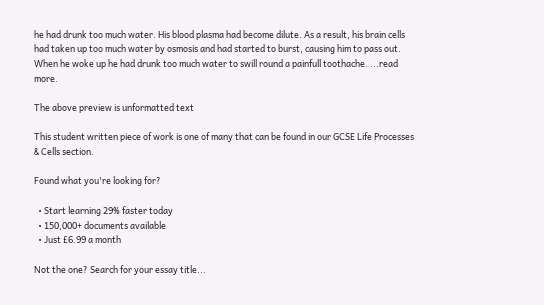he had drunk too much water. His blood plasma had become dilute. As a result, his brain cells had taken up too much water by osmosis and had started to burst, causing him to pass out. When he woke up he had drunk too much water to swill round a painfull toothache. ...read more.

The above preview is unformatted text

This student written piece of work is one of many that can be found in our GCSE Life Processes & Cells section.

Found what you're looking for?

  • Start learning 29% faster today
  • 150,000+ documents available
  • Just £6.99 a month

Not the one? Search for your essay title...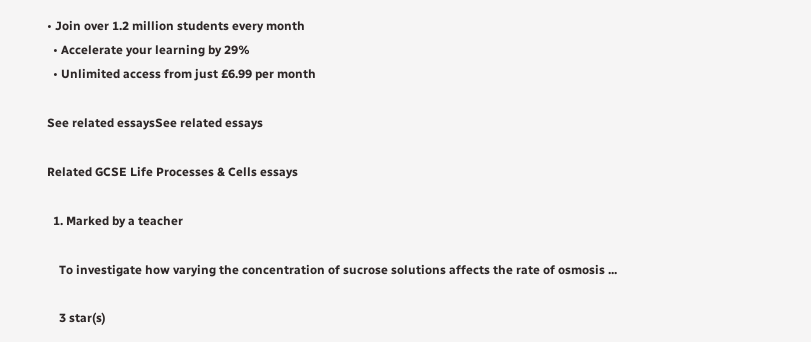• Join over 1.2 million students every month
  • Accelerate your learning by 29%
  • Unlimited access from just £6.99 per month

See related essaysSee related essays

Related GCSE Life Processes & Cells essays

  1. Marked by a teacher

    To investigate how varying the concentration of sucrose solutions affects the rate of osmosis ...

    3 star(s)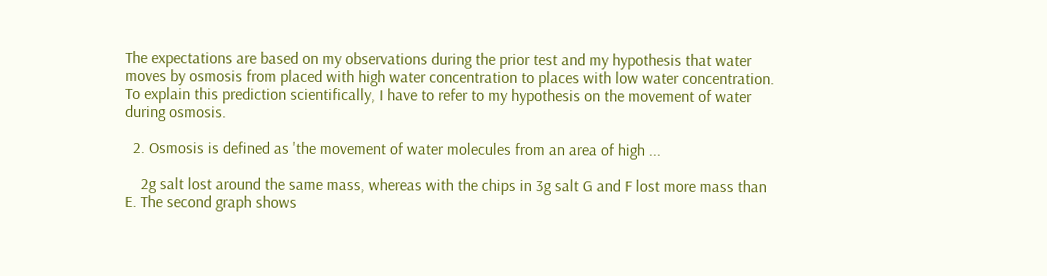The expectations are based on my observations during the prior test and my hypothesis that water moves by osmosis from placed with high water concentration to places with low water concentration. To explain this prediction scientifically, I have to refer to my hypothesis on the movement of water during osmosis.

  2. Osmosis is defined as 'the movement of water molecules from an area of high ...

    2g salt lost around the same mass, whereas with the chips in 3g salt G and F lost more mass than E. The second graph shows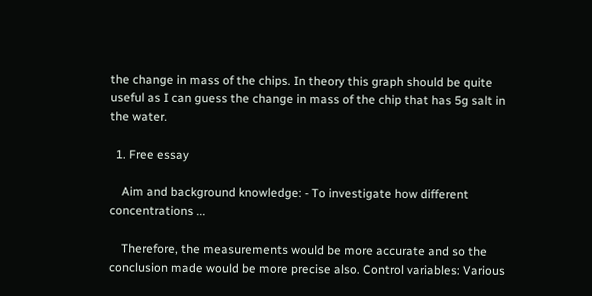the change in mass of the chips. In theory this graph should be quite useful as I can guess the change in mass of the chip that has 5g salt in the water.

  1. Free essay

    Aim and background knowledge: - To investigate how different concentrations ...

    Therefore, the measurements would be more accurate and so the conclusion made would be more precise also. Control variables: Various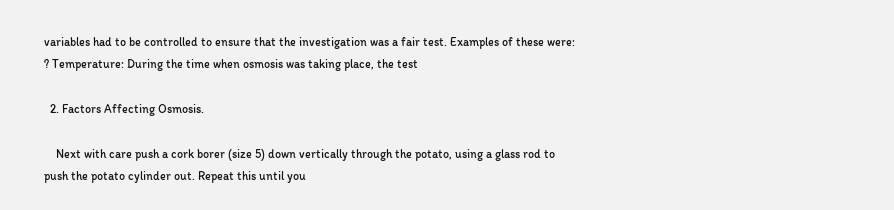variables had to be controlled to ensure that the investigation was a fair test. Examples of these were: ? Temperature: During the time when osmosis was taking place, the test

  2. Factors Affecting Osmosis.

    Next with care push a cork borer (size 5) down vertically through the potato, using a glass rod to push the potato cylinder out. Repeat this until you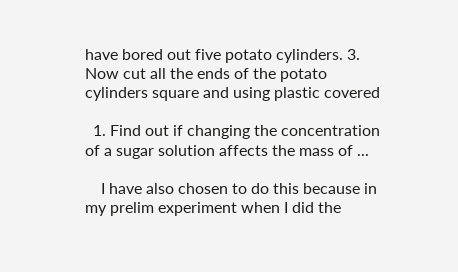have bored out five potato cylinders. 3. Now cut all the ends of the potato cylinders square and using plastic covered

  1. Find out if changing the concentration of a sugar solution affects the mass of ...

    I have also chosen to do this because in my prelim experiment when I did the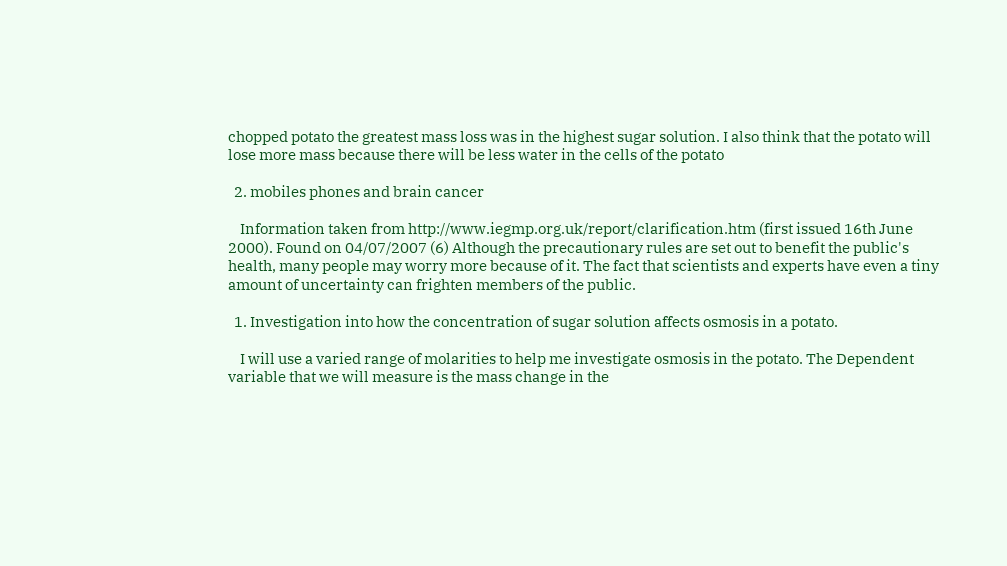chopped potato the greatest mass loss was in the highest sugar solution. I also think that the potato will lose more mass because there will be less water in the cells of the potato

  2. mobiles phones and brain cancer

    Information taken from http://www.iegmp.org.uk/report/clarification.htm (first issued 16th June 2000). Found on 04/07/2007 (6) Although the precautionary rules are set out to benefit the public's health, many people may worry more because of it. The fact that scientists and experts have even a tiny amount of uncertainty can frighten members of the public.

  1. Investigation into how the concentration of sugar solution affects osmosis in a potato.

    I will use a varied range of molarities to help me investigate osmosis in the potato. The Dependent variable that we will measure is the mass change in the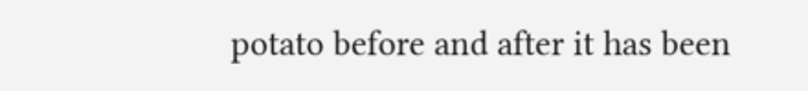potato before and after it has been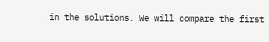in the solutions. We will compare the first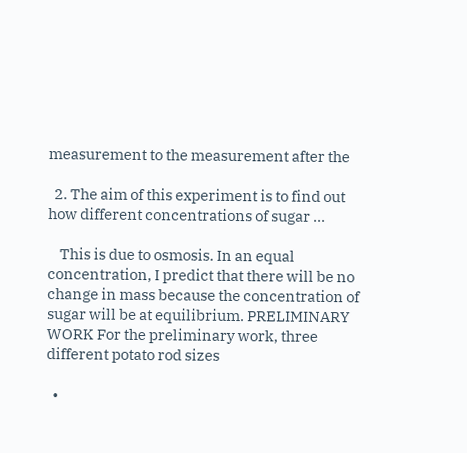measurement to the measurement after the

  2. The aim of this experiment is to find out how different concentrations of sugar ...

    This is due to osmosis. In an equal concentration, I predict that there will be no change in mass because the concentration of sugar will be at equilibrium. PRELIMINARY WORK For the preliminary work, three different potato rod sizes

  •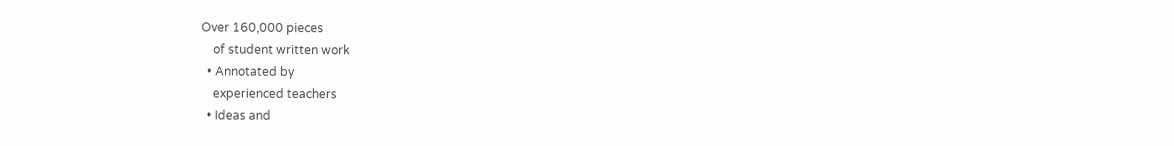Over 160,000 pieces
    of student written work
  • Annotated by
    experienced teachers
  • Ideas and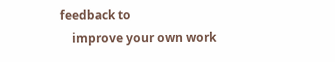feedback to
    improve your own work